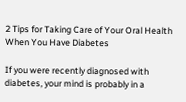2 Tips for Taking Care of Your Oral Health When You Have Diabetes

If you were recently diagnosed with diabetes, your mind is probably in a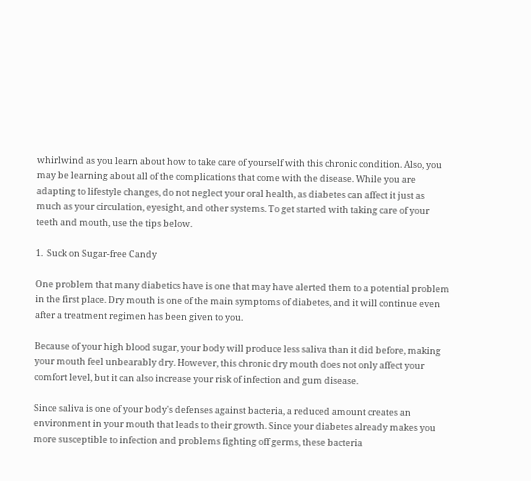whirlwind as you learn about how to take care of yourself with this chronic condition. Also, you may be learning about all of the complications that come with the disease. While you are adapting to lifestyle changes, do not neglect your oral health, as diabetes can affect it just as much as your circulation, eyesight, and other systems. To get started with taking care of your teeth and mouth, use the tips below.

1.  Suck on Sugar-free Candy

One problem that many diabetics have is one that may have alerted them to a potential problem in the first place. Dry mouth is one of the main symptoms of diabetes, and it will continue even after a treatment regimen has been given to you.

Because of your high blood sugar, your body will produce less saliva than it did before, making your mouth feel unbearably dry. However, this chronic dry mouth does not only affect your comfort level, but it can also increase your risk of infection and gum disease.

Since saliva is one of your body's defenses against bacteria, a reduced amount creates an environment in your mouth that leads to their growth. Since your diabetes already makes you more susceptible to infection and problems fighting off germs, these bacteria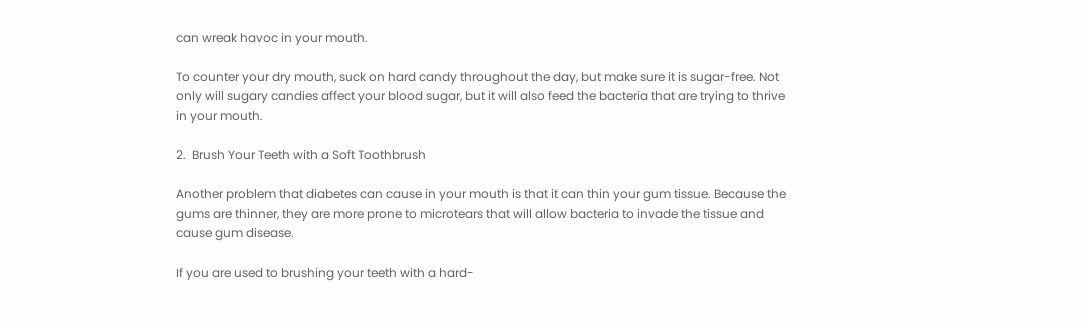can wreak havoc in your mouth.

To counter your dry mouth, suck on hard candy throughout the day, but make sure it is sugar-free. Not only will sugary candies affect your blood sugar, but it will also feed the bacteria that are trying to thrive in your mouth.

2.  Brush Your Teeth with a Soft Toothbrush

Another problem that diabetes can cause in your mouth is that it can thin your gum tissue. Because the gums are thinner, they are more prone to microtears that will allow bacteria to invade the tissue and cause gum disease.

If you are used to brushing your teeth with a hard-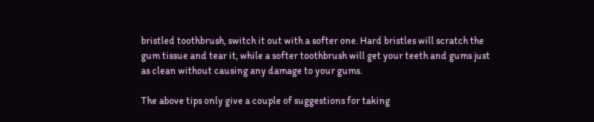bristled toothbrush, switch it out with a softer one. Hard bristles will scratch the gum tissue and tear it, while a softer toothbrush will get your teeth and gums just as clean without causing any damage to your gums.

The above tips only give a couple of suggestions for taking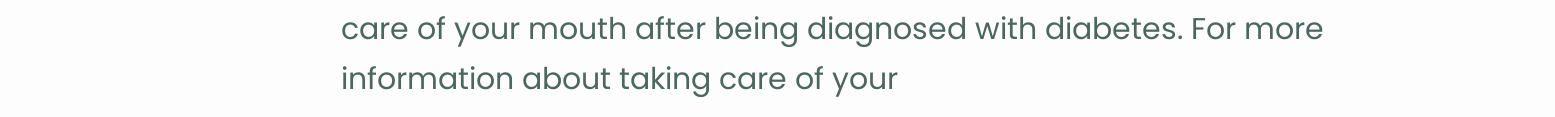care of your mouth after being diagnosed with diabetes. For more information about taking care of your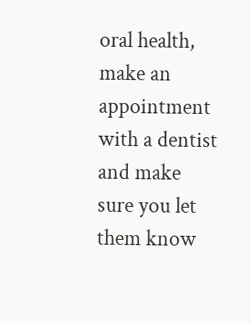oral health, make an appointment with a dentist and make sure you let them know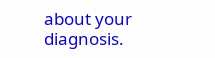about your diagnosis.